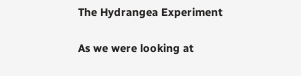The Hydrangea Experiment

As we were looking at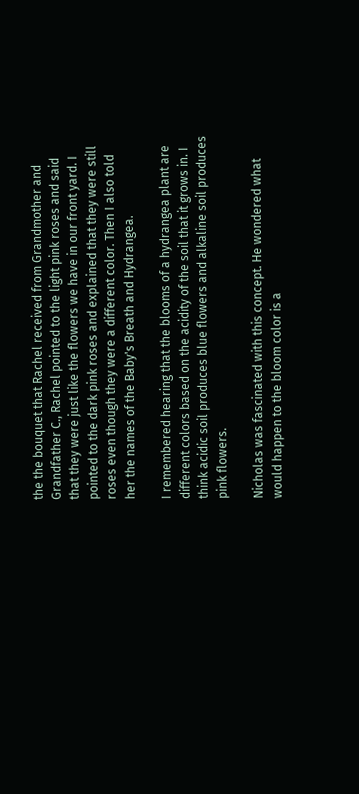the the bouquet that Rachel received from Grandmother and Grandfather C., Rachel pointed to the light pink roses and said that they were just like the flowers we have in our front yard. I pointed to the dark pink roses and explained that they were still roses even though they were a different color. Then I also told her the names of the Baby's Breath and Hydrangea.

I remembered hearing that the blooms of a hydrangea plant are different colors based on the acidity of the soil that it grows in. I think acidic soil produces blue flowers and alkaline soil produces pink flowers.

Nicholas was fascinated with this concept. He wondered what would happen to the bloom color is a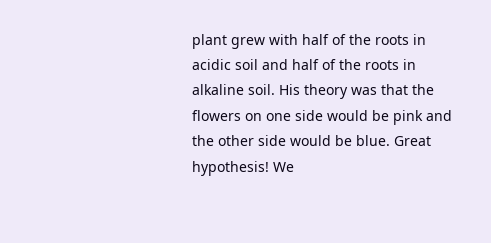plant grew with half of the roots in acidic soil and half of the roots in alkaline soil. His theory was that the flowers on one side would be pink and the other side would be blue. Great hypothesis! We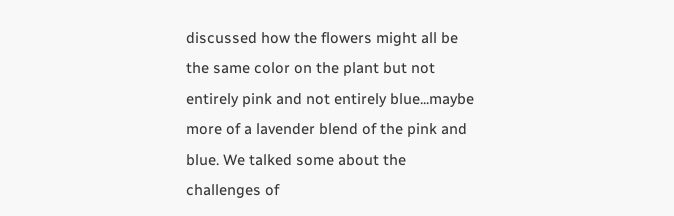discussed how the flowers might all be the same color on the plant but not entirely pink and not entirely blue...maybe more of a lavender blend of the pink and blue. We talked some about the challenges of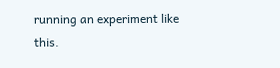running an experiment like this.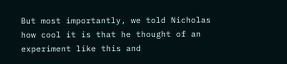But most importantly, we told Nicholas how cool it is that he thought of an experiment like this and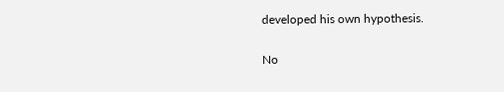developed his own hypothesis.

No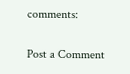comments:

Post a Comment